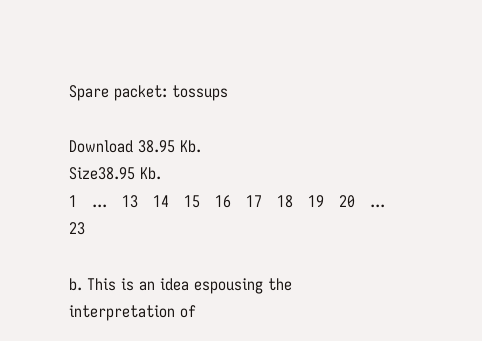Spare packet: tossups

Download 38.95 Kb.
Size38.95 Kb.
1   ...   13   14   15   16   17   18   19   20   ...   23

b. This is an idea espousing the interpretation of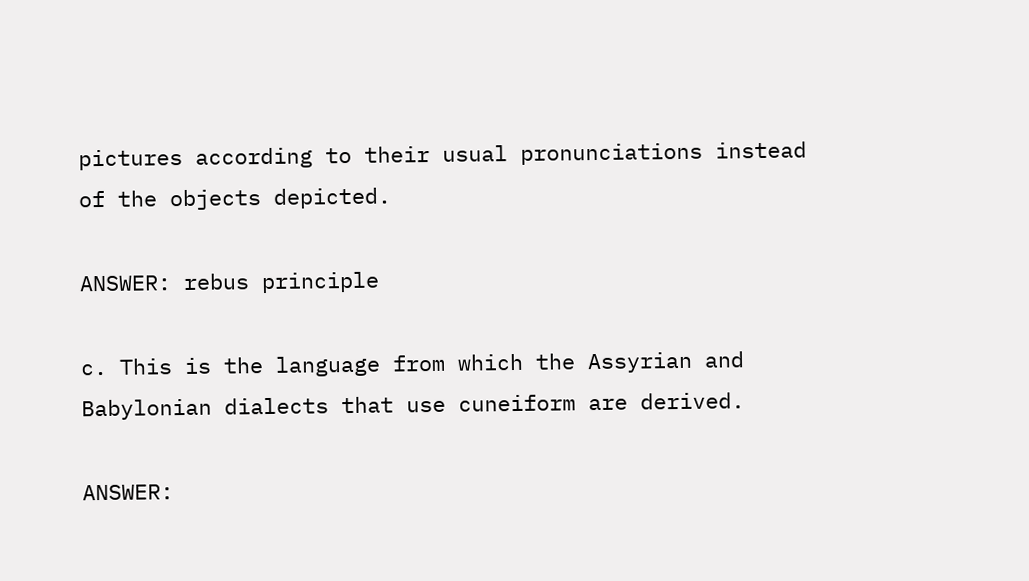pictures according to their usual pronunciations instead of the objects depicted.

ANSWER: rebus principle

c. This is the language from which the Assyrian and Babylonian dialects that use cuneiform are derived.

ANSWER: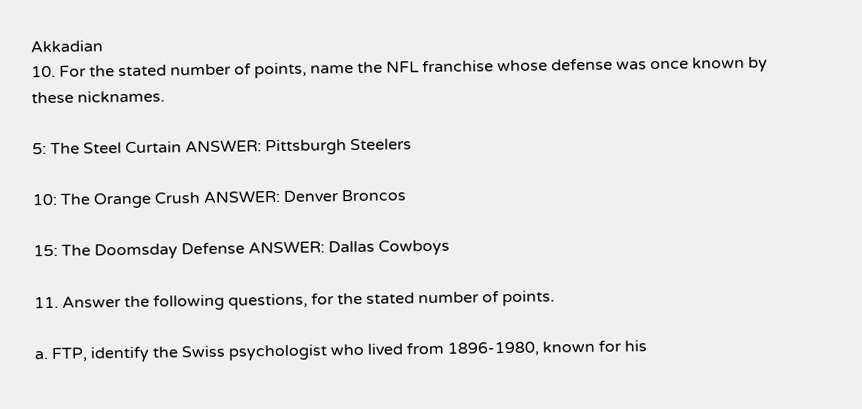Akkadian
10. For the stated number of points, name the NFL franchise whose defense was once known by these nicknames.

5: The Steel Curtain ANSWER: Pittsburgh Steelers

10: The Orange Crush ANSWER: Denver Broncos

15: The Doomsday Defense ANSWER: Dallas Cowboys

11. Answer the following questions, for the stated number of points.

a. FTP, identify the Swiss psychologist who lived from 1896-1980, known for his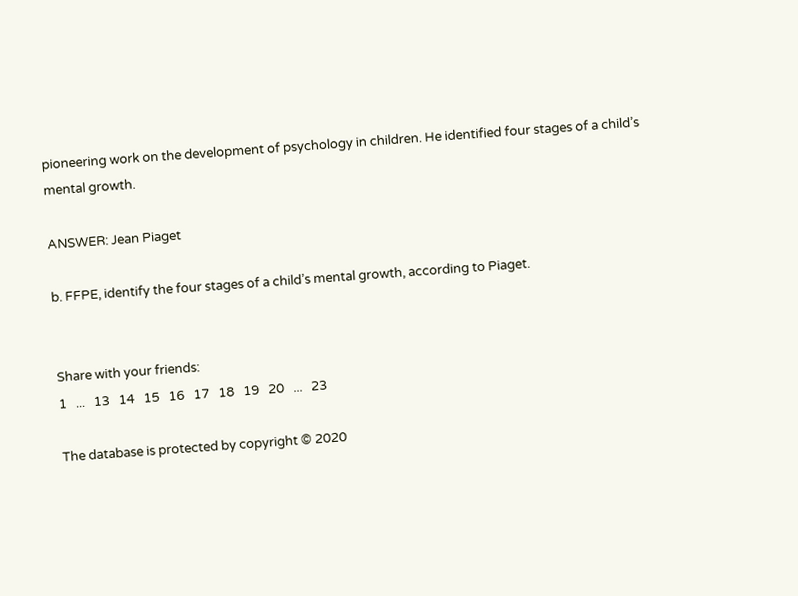pioneering work on the development of psychology in children. He identified four stages of a child’s mental growth.

ANSWER: Jean Piaget

b. FFPE, identify the four stages of a child’s mental growth, according to Piaget.


Share with your friends:
1   ...   13   14   15   16   17   18   19   20   ...   23

The database is protected by copyright © 2020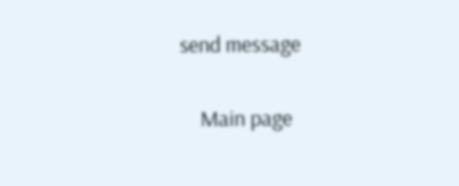send message

    Main page